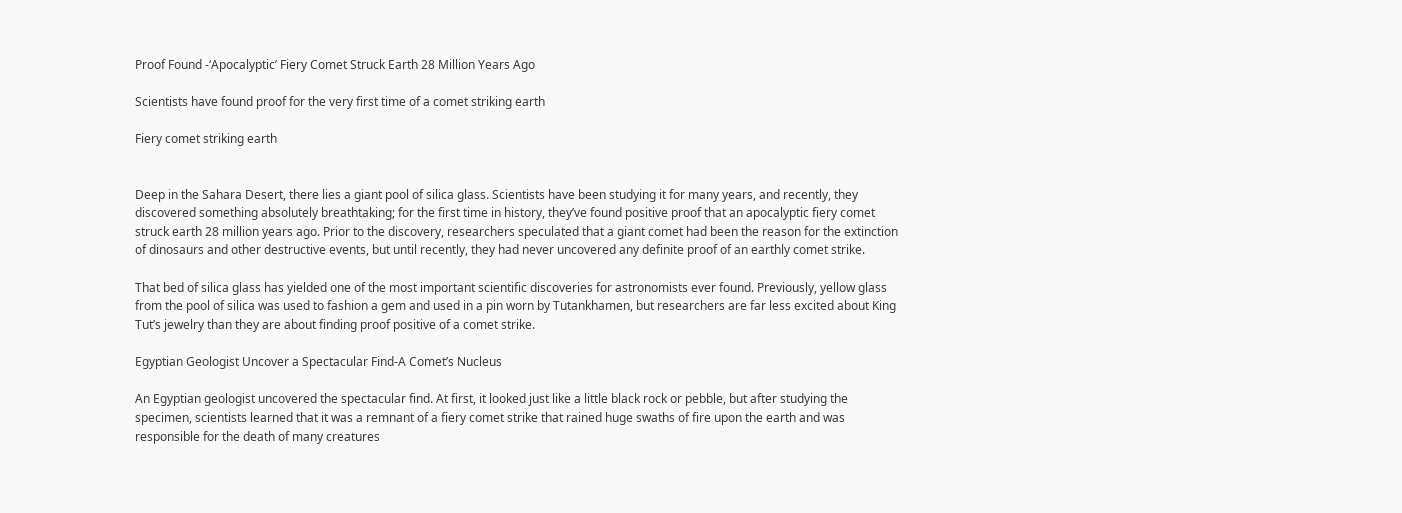Proof Found -‘Apocalyptic’ Fiery Comet Struck Earth 28 Million Years Ago

Scientists have found proof for the very first time of a comet striking earth

Fiery comet striking earth


Deep in the Sahara Desert, there lies a giant pool of silica glass. Scientists have been studying it for many years, and recently, they discovered something absolutely breathtaking; for the first time in history, they’ve found positive proof that an apocalyptic fiery comet struck earth 28 million years ago. Prior to the discovery, researchers speculated that a giant comet had been the reason for the extinction of dinosaurs and other destructive events, but until recently, they had never uncovered any definite proof of an earthly comet strike.

That bed of silica glass has yielded one of the most important scientific discoveries for astronomists ever found. Previously, yellow glass from the pool of silica was used to fashion a gem and used in a pin worn by Tutankhamen, but researchers are far less excited about King Tut’s jewelry than they are about finding proof positive of a comet strike.

Egyptian Geologist Uncover a Spectacular Find-A Comet’s Nucleus

An Egyptian geologist uncovered the spectacular find. At first, it looked just like a little black rock or pebble, but after studying the specimen, scientists learned that it was a remnant of a fiery comet strike that rained huge swaths of fire upon the earth and was responsible for the death of many creatures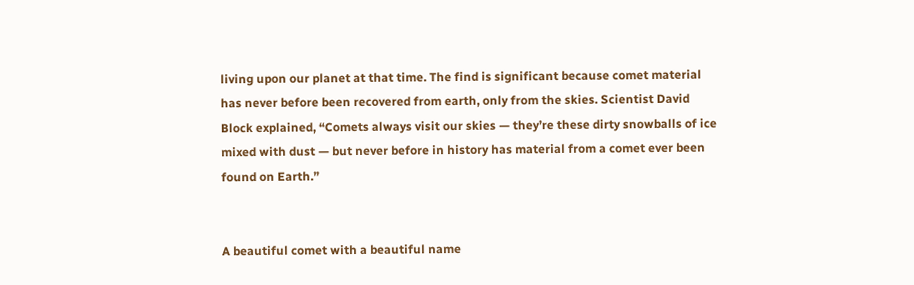living upon our planet at that time. The find is significant because comet material has never before been recovered from earth, only from the skies. Scientist David Block explained, “Comets always visit our skies — they’re these dirty snowballs of ice mixed with dust — but never before in history has material from a comet ever been found on Earth.”


A beautiful comet with a beautiful name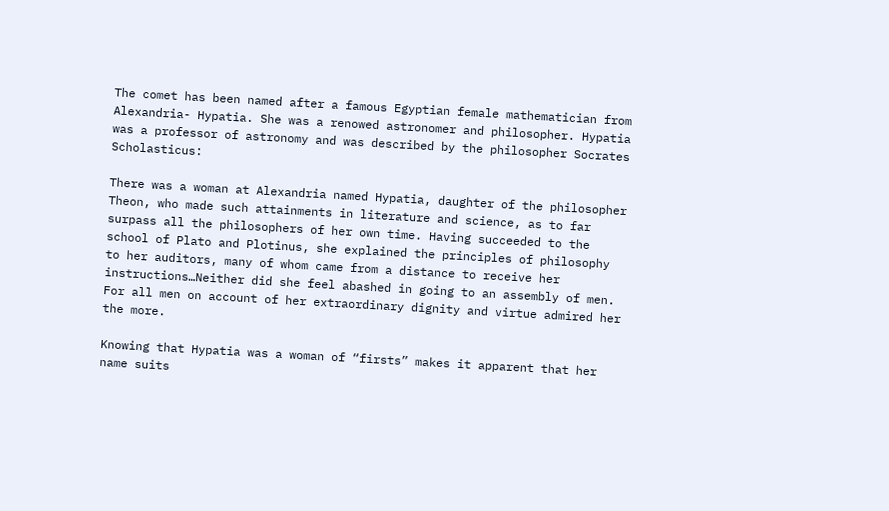The comet has been named after a famous Egyptian female mathematician from Alexandria- Hypatia. She was a renowed astronomer and philosopher. Hypatia was a professor of astronomy and was described by the philosopher Socrates Scholasticus:

There was a woman at Alexandria named Hypatia, daughter of the philosopher Theon, who made such attainments in literature and science, as to far surpass all the philosophers of her own time. Having succeeded to the school of Plato and Plotinus, she explained the principles of philosophy to her auditors, many of whom came from a distance to receive her instructions…Neither did she feel abashed in going to an assembly of men. For all men on account of her extraordinary dignity and virtue admired her the more.

Knowing that Hypatia was a woman of “firsts” makes it apparent that her name suits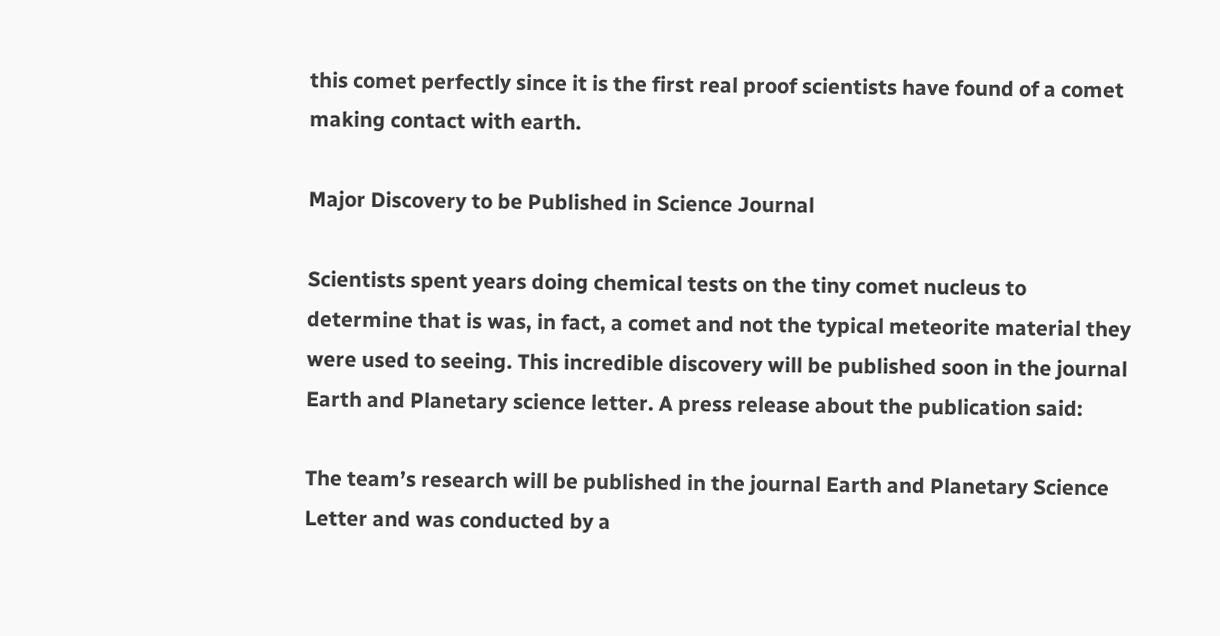this comet perfectly since it is the first real proof scientists have found of a comet making contact with earth.

Major Discovery to be Published in Science Journal

Scientists spent years doing chemical tests on the tiny comet nucleus to determine that is was, in fact, a comet and not the typical meteorite material they were used to seeing. This incredible discovery will be published soon in the journal Earth and Planetary science letter. A press release about the publication said:

The team’s research will be published in the journal Earth and Planetary Science Letter and was conducted by a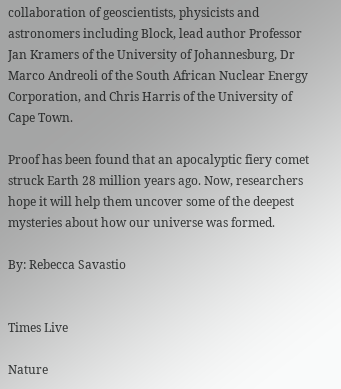collaboration of geoscientists, physicists and astronomers including Block, lead author Professor Jan Kramers of the University of Johannesburg, Dr Marco Andreoli of the South African Nuclear Energy Corporation, and Chris Harris of the University of Cape Town.

Proof has been found that an apocalyptic fiery comet struck Earth 28 million years ago. Now, researchers hope it will help them uncover some of the deepest mysteries about how our universe was formed.

By: Rebecca Savastio


Times Live

Nature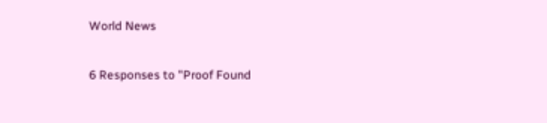World News

6 Responses to "Proof Found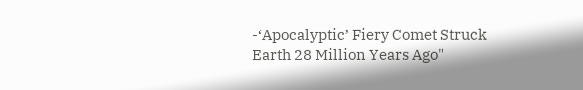-‘Apocalyptic’ Fiery Comet Struck Earth 28 Million Years Ago"